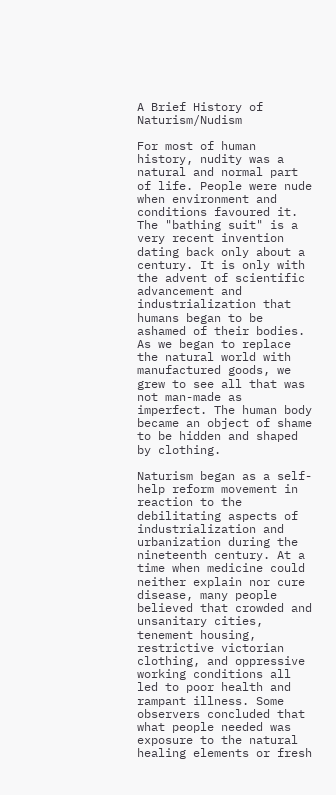A Brief History of Naturism/Nudism

For most of human history, nudity was a natural and normal part of life. People were nude when environment and conditions favoured it. The "bathing suit" is a very recent invention dating back only about a century. It is only with the advent of scientific advancement and industrialization that humans began to be ashamed of their bodies. As we began to replace the natural world with manufactured goods, we grew to see all that was not man-made as imperfect. The human body became an object of shame to be hidden and shaped by clothing.

Naturism began as a self-help reform movement in reaction to the debilitating aspects of industrialization and urbanization during the nineteenth century. At a time when medicine could neither explain nor cure disease, many people believed that crowded and unsanitary cities, tenement housing, restrictive victorian clothing, and oppressive working conditions all led to poor health and rampant illness. Some observers concluded that what people needed was exposure to the natural healing elements or fresh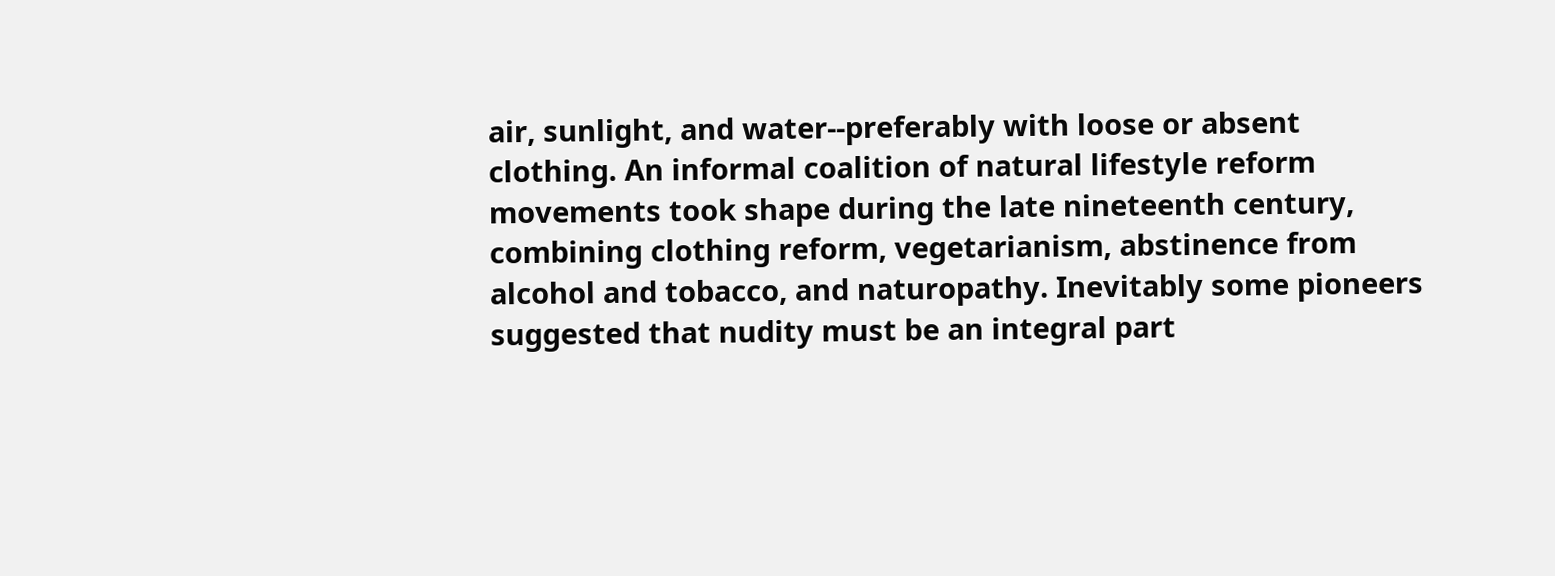air, sunlight, and water--preferably with loose or absent clothing. An informal coalition of natural lifestyle reform movements took shape during the late nineteenth century, combining clothing reform, vegetarianism, abstinence from alcohol and tobacco, and naturopathy. Inevitably some pioneers suggested that nudity must be an integral part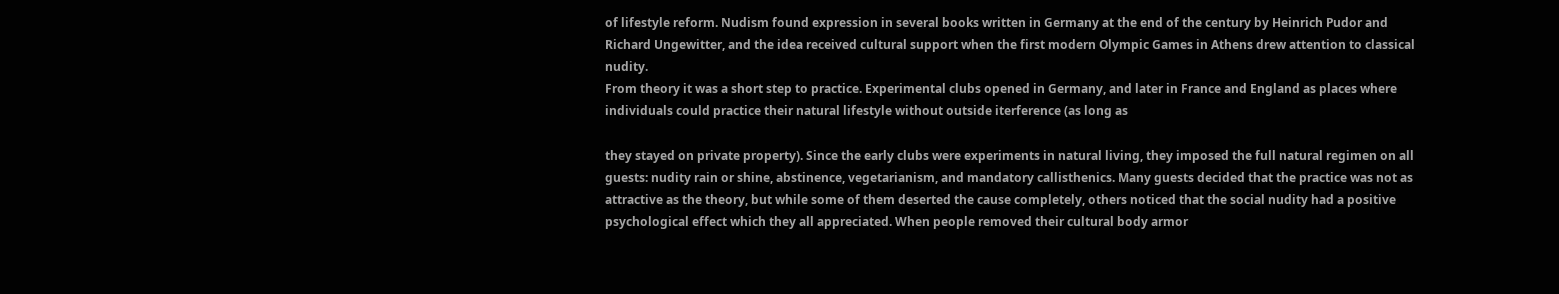of lifestyle reform. Nudism found expression in several books written in Germany at the end of the century by Heinrich Pudor and Richard Ungewitter, and the idea received cultural support when the first modern Olympic Games in Athens drew attention to classical nudity.
From theory it was a short step to practice. Experimental clubs opened in Germany, and later in France and England as places where individuals could practice their natural lifestyle without outside iterference (as long as

they stayed on private property). Since the early clubs were experiments in natural living, they imposed the full natural regimen on all guests: nudity rain or shine, abstinence, vegetarianism, and mandatory callisthenics. Many guests decided that the practice was not as attractive as the theory, but while some of them deserted the cause completely, others noticed that the social nudity had a positive psychological effect which they all appreciated. When people removed their cultural body armor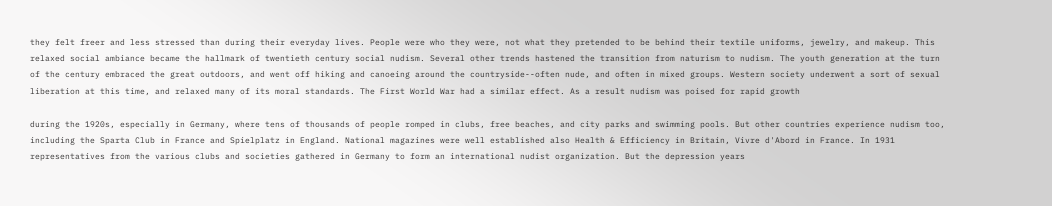they felt freer and less stressed than during their everyday lives. People were who they were, not what they pretended to be behind their textile uniforms, jewelry, and makeup. This relaxed social ambiance became the hallmark of twentieth century social nudism. Several other trends hastened the transition from naturism to nudism. The youth generation at the turn of the century embraced the great outdoors, and went off hiking and canoeing around the countryside--often nude, and often in mixed groups. Western society underwent a sort of sexual liberation at this time, and relaxed many of its moral standards. The First World War had a similar effect. As a result nudism was poised for rapid growth

during the 1920s, especially in Germany, where tens of thousands of people romped in clubs, free beaches, and city parks and swimming pools. But other countries experience nudism too, including the Sparta Club in France and Spielplatz in England. National magazines were well established also Health & Efficiency in Britain, Vivre d'Abord in France. In 1931 representatives from the various clubs and societies gathered in Germany to form an international nudist organization. But the depression years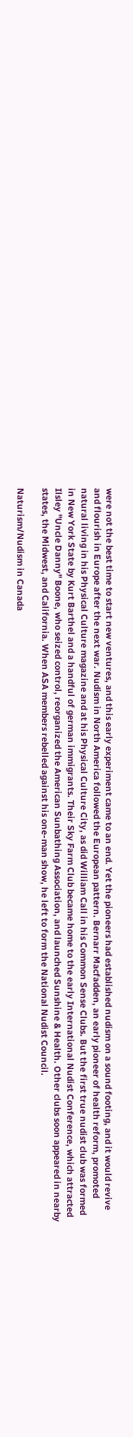were not the best time to start new ventures, and this early experiment came to an end. Yet the pioneers had established nudism on a sound footing, and it would revive and flourish in Europe after the next war. Nudism in North America followed the European pattern. Bernarr Macfadden, an early pioneer of health reform, promoted natural living in his Physical Culture magazine and at his Physical Culture City, as did William Call in his Common Sense Clubs. But the first true nudist club was formed in New York State by Kurt Barthel and a handful of german immigrants. Their Sky Farm Club became home to the early International Nudist Conference, which attracted Ilsley "Uncle Danny" Boone, who seized control, reorganized the American Sunbathing Association, and launched Sunshine & Health. Other clubs soon appeared in nearby states, the Midwest, and California. When ASA members rebelled against his one-man show, he left to form the National Nudist Council.

Naturism/Nudism in Canada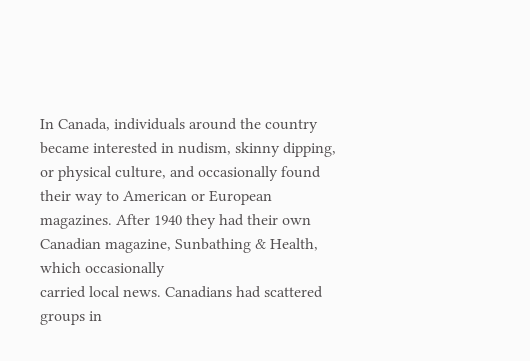In Canada, individuals around the country became interested in nudism, skinny dipping, or physical culture, and occasionally found their way to American or European magazines. After 1940 they had their own Canadian magazine, Sunbathing & Health, which occasionally
carried local news. Canadians had scattered groups in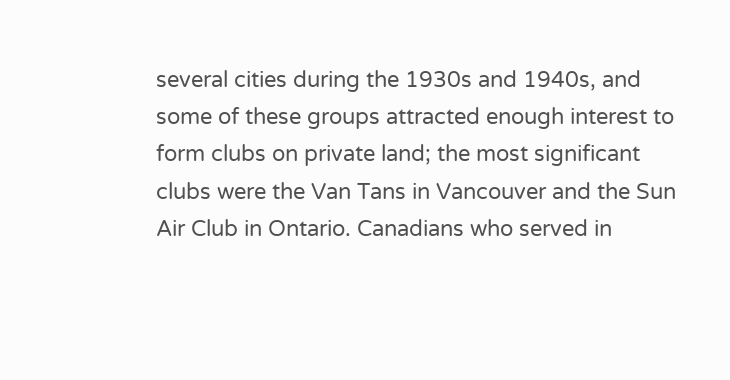several cities during the 1930s and 1940s, and some of these groups attracted enough interest to form clubs on private land; the most significant clubs were the Van Tans in Vancouver and the Sun Air Club in Ontario. Canadians who served in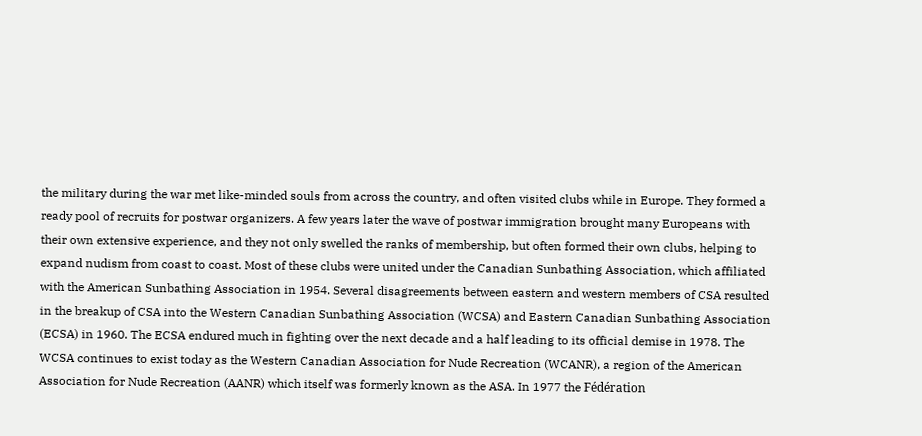the military during the war met like-minded souls from across the country, and often visited clubs while in Europe. They formed a ready pool of recruits for postwar organizers. A few years later the wave of postwar immigration brought many Europeans with their own extensive experience, and they not only swelled the ranks of membership, but often formed their own clubs, helping to expand nudism from coast to coast. Most of these clubs were united under the Canadian Sunbathing Association, which affiliated with the American Sunbathing Association in 1954. Several disagreements between eastern and western members of CSA resulted in the breakup of CSA into the Western Canadian Sunbathing Association (WCSA) and Eastern Canadian Sunbathing Association (ECSA) in 1960. The ECSA endured much in fighting over the next decade and a half leading to its official demise in 1978. The WCSA continues to exist today as the Western Canadian Association for Nude Recreation (WCANR), a region of the American Association for Nude Recreation (AANR) which itself was formerly known as the ASA. In 1977 the Fédération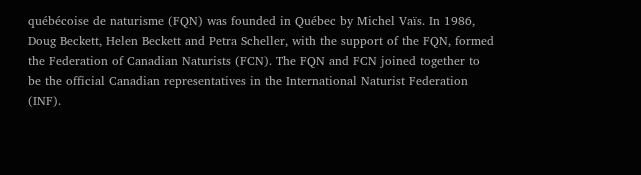québécoise de naturisme (FQN) was founded in Québec by Michel Vaïs. In 1986, Doug Beckett, Helen Beckett and Petra Scheller, with the support of the FQN, formed the Federation of Canadian Naturists (FCN). The FQN and FCN joined together to be the official Canadian representatives in the International Naturist Federation (INF).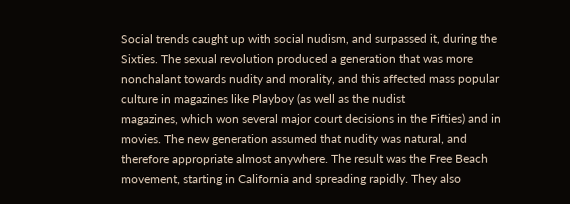Social trends caught up with social nudism, and surpassed it, during the Sixties. The sexual revolution produced a generation that was more nonchalant towards nudity and morality, and this affected mass popular culture in magazines like Playboy (as well as the nudist
magazines, which won several major court decisions in the Fifties) and in movies. The new generation assumed that nudity was natural, and therefore appropriate almost anywhere. The result was the Free Beach movement, starting in California and spreading rapidly. They also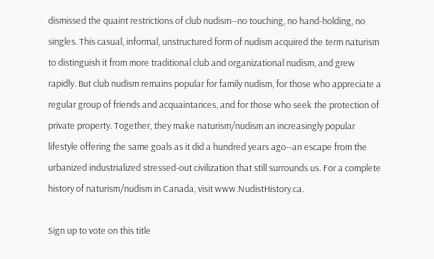dismissed the quaint restrictions of club nudism--no touching, no hand-holding, no singles. This casual, informal, unstructured form of nudism acquired the term naturism to distinguish it from more traditional club and organizational nudism, and grew rapidly. But club nudism remains popular for family nudism, for those who appreciate a regular group of friends and acquaintances, and for those who seek the protection of private property. Together, they make naturism/nudism an increasingly popular lifestyle offering the same goals as it did a hundred years ago--an escape from the urbanized industrialized stressed-out civilization that still surrounds us. For a complete history of naturism/nudism in Canada, visit www.NudistHistory.ca.

Sign up to vote on this title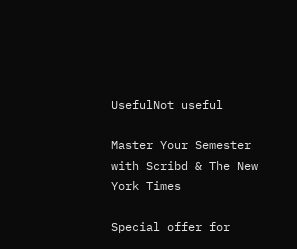UsefulNot useful

Master Your Semester with Scribd & The New York Times

Special offer for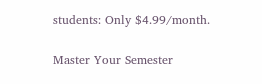students: Only $4.99/month.

Master Your Semester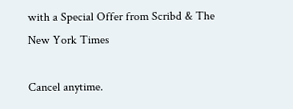with a Special Offer from Scribd & The New York Times

Cancel anytime.